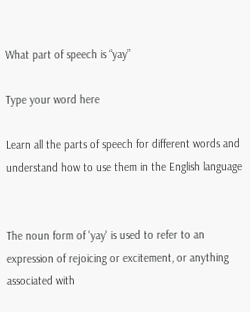What part of speech is “yay”

Type your word here

Learn all the parts of speech for different words and understand how to use them in the English language


The noun form of 'yay' is used to refer to an expression of rejoicing or excitement, or anything associated with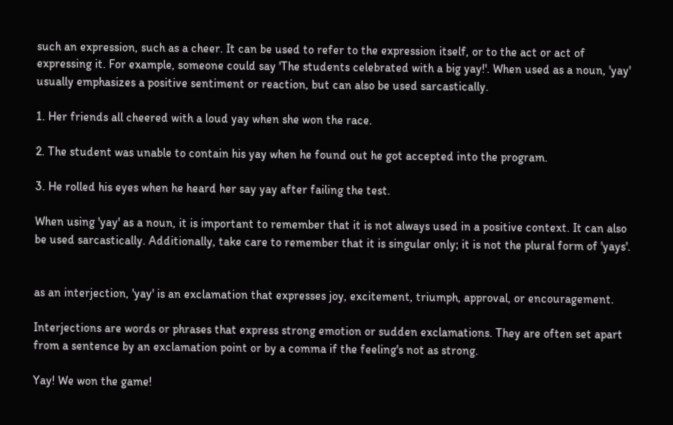such an expression, such as a cheer. It can be used to refer to the expression itself, or to the act or act of expressing it. For example, someone could say 'The students celebrated with a big yay!'. When used as a noun, 'yay' usually emphasizes a positive sentiment or reaction, but can also be used sarcastically.

1. Her friends all cheered with a loud yay when she won the race.

2. The student was unable to contain his yay when he found out he got accepted into the program.

3. He rolled his eyes when he heard her say yay after failing the test.

When using 'yay' as a noun, it is important to remember that it is not always used in a positive context. It can also be used sarcastically. Additionally, take care to remember that it is singular only; it is not the plural form of 'yays'.


as an interjection, 'yay' is an exclamation that expresses joy, excitement, triumph, approval, or encouragement.

Interjections are words or phrases that express strong emotion or sudden exclamations. They are often set apart from a sentence by an exclamation point or by a comma if the feeling's not as strong.

Yay! We won the game!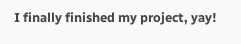I finally finished my project, yay!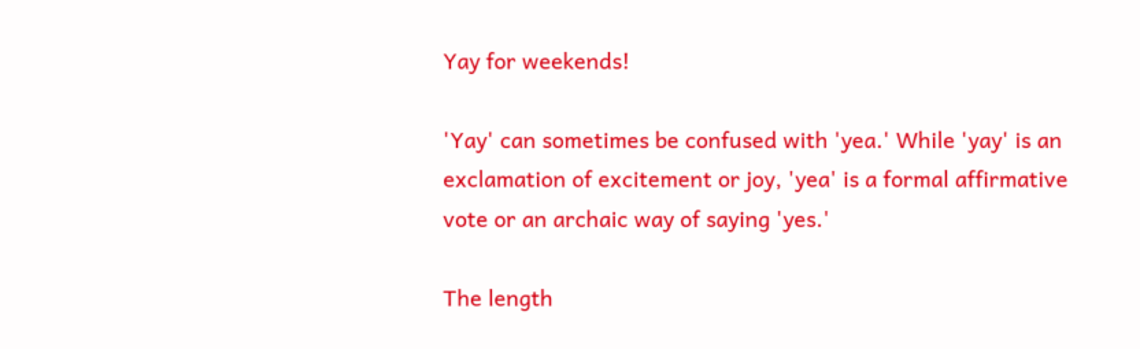Yay for weekends!

'Yay' can sometimes be confused with 'yea.' While 'yay' is an exclamation of excitement or joy, 'yea' is a formal affirmative vote or an archaic way of saying 'yes.'

The length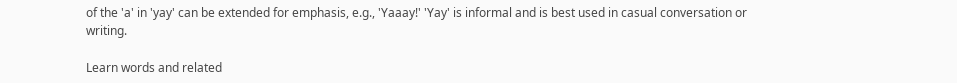of the 'a' in 'yay' can be extended for emphasis, e.g., 'Yaaay!' 'Yay' is informal and is best used in casual conversation or writing.

Learn words and related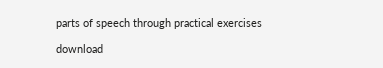parts of speech through practical exercises

download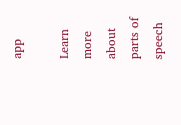app

Learn more about parts of speech